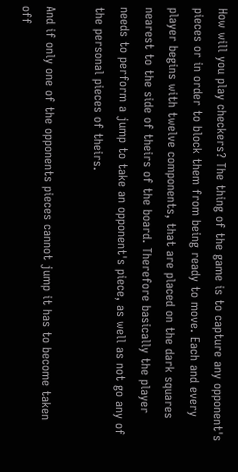How will you play checkers? The thing of the game is to capture any opponent's pieces or in order to block them from being ready to move. Each and every player begins with twelve components, that are placed on the dark squares nearest to the side of theirs of the board. Therefore basically the player needs to perform a jump to take an opponent's piece, as well as not go any of the personal pieces of theirs.

And if only one of the opponents pieces cannot jump it has to become taken off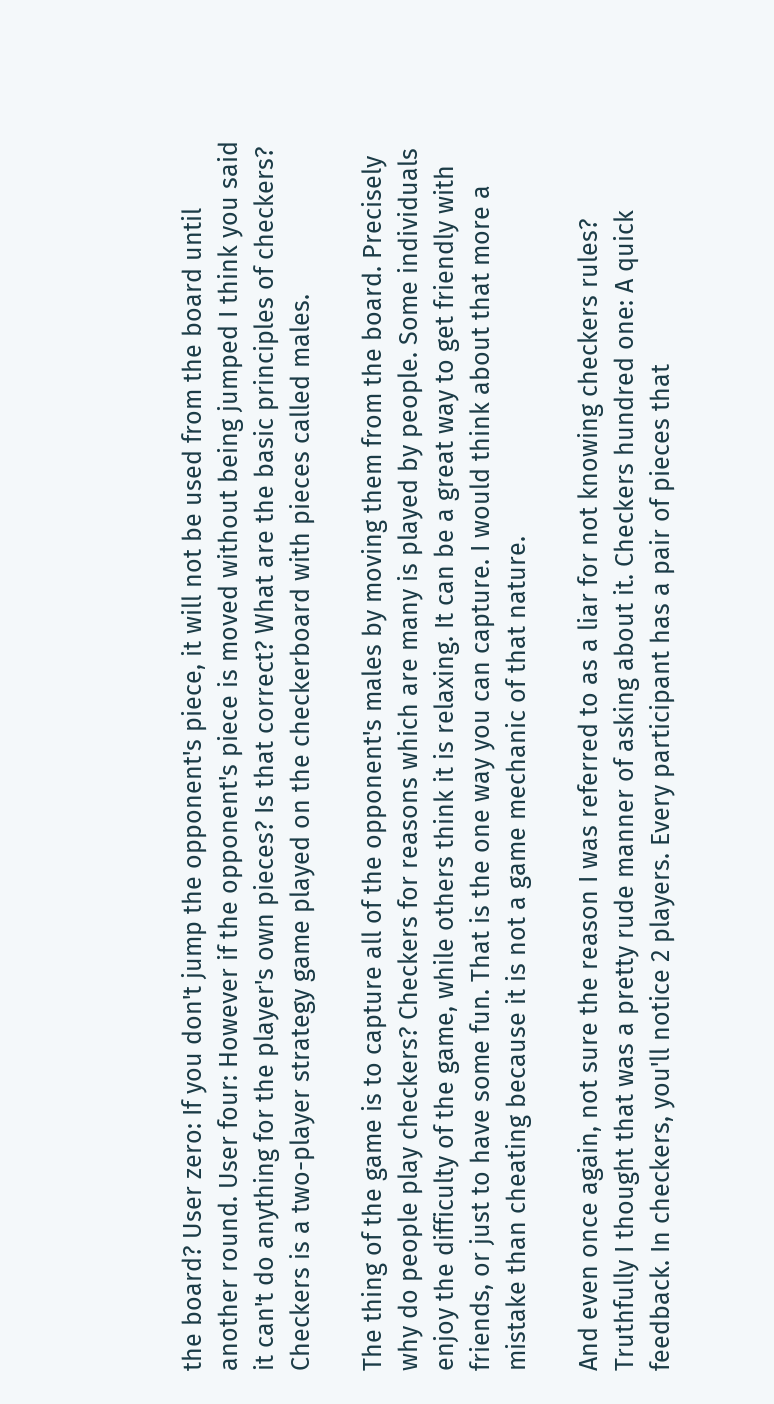the board? User zero: If you don't jump the opponent's piece, it will not be used from the board until another round. User four: However if the opponent's piece is moved without being jumped I think you said it can't do anything for the player's own pieces? Is that correct? What are the basic principles of checkers? Checkers is a two-player strategy game played on the checkerboard with pieces called males.

The thing of the game is to capture all of the opponent's males by moving them from the board. Precisely why do people play checkers? Checkers for reasons which are many is played by people. Some individuals enjoy the difficulty of the game, while others think it is relaxing. It can be a great way to get friendly with friends, or just to have some fun. That is the one way you can capture. I would think about that more a mistake than cheating because it is not a game mechanic of that nature.

And even once again, not sure the reason I was referred to as a liar for not knowing checkers rules? Truthfully I thought that was a pretty rude manner of asking about it. Checkers hundred one: A quick feedback. In checkers, you'll notice 2 players. Every participant has a pair of pieces that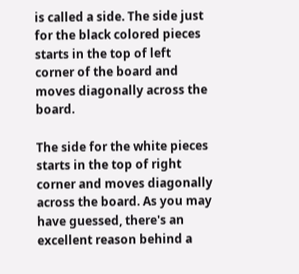is called a side. The side just for the black colored pieces starts in the top of left corner of the board and moves diagonally across the board.

The side for the white pieces starts in the top of right corner and moves diagonally across the board. As you may have guessed, there's an excellent reason behind a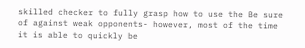skilled checker to fully grasp how to use the Be sure of against weak opponents- however, most of the time it is able to quickly be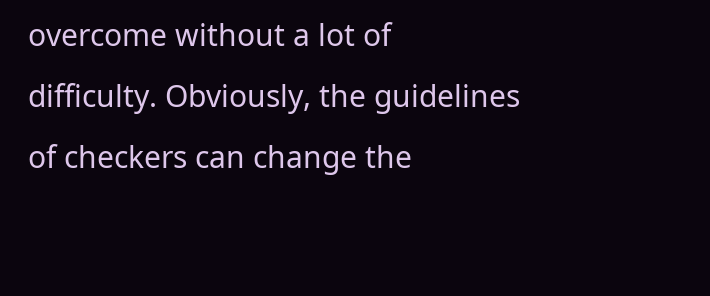overcome without a lot of difficulty. Obviously, the guidelines of checkers can change the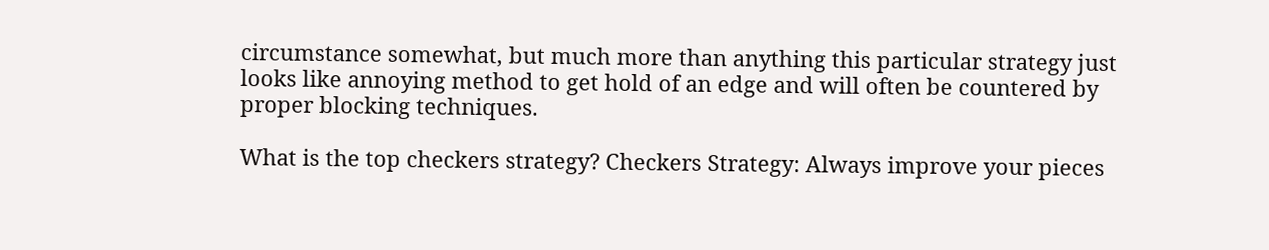circumstance somewhat, but much more than anything this particular strategy just looks like annoying method to get hold of an edge and will often be countered by proper blocking techniques.

What is the top checkers strategy? Checkers Strategy: Always improve your pieces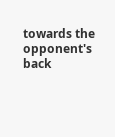towards the opponent's back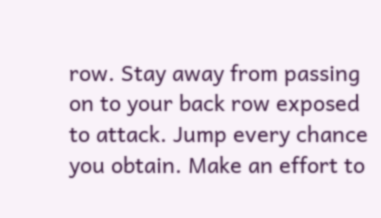row. Stay away from passing on to your back row exposed to attack. Jump every chance you obtain. Make an effort to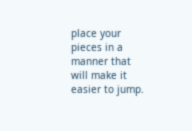place your pieces in a manner that will make it easier to jump.